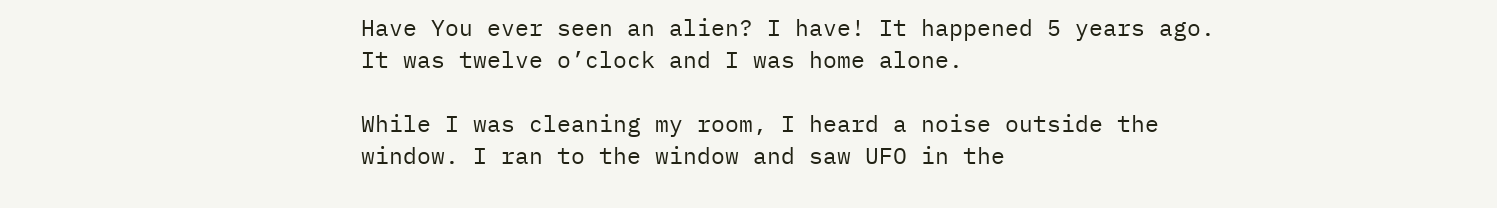Have You ever seen an alien? I have! It happened 5 years ago. It was twelve o’clock and I was home alone.

While I was cleaning my room, I heard a noise outside the window. I ran to the window and saw UFO in the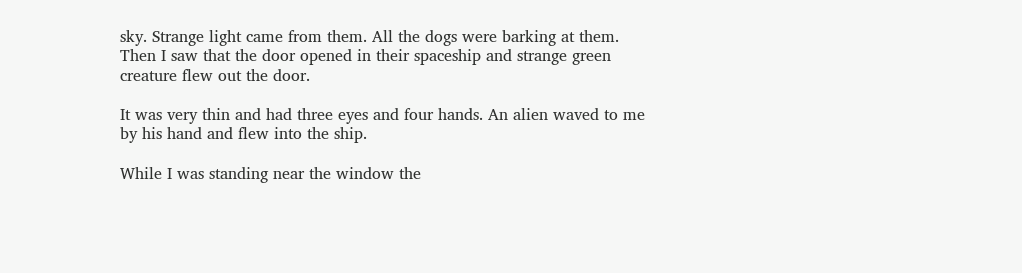sky. Strange light came from them. All the dogs were barking at them. Then I saw that the door opened in their spaceship and strange green creature flew out the door.

It was very thin and had three eyes and four hands. An alien waved to me by his hand and flew into the ship.

While I was standing near the window the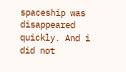spaceship was disappeared quickly. And i did not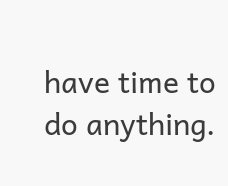have time to do anything.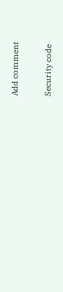Add comment

Security code